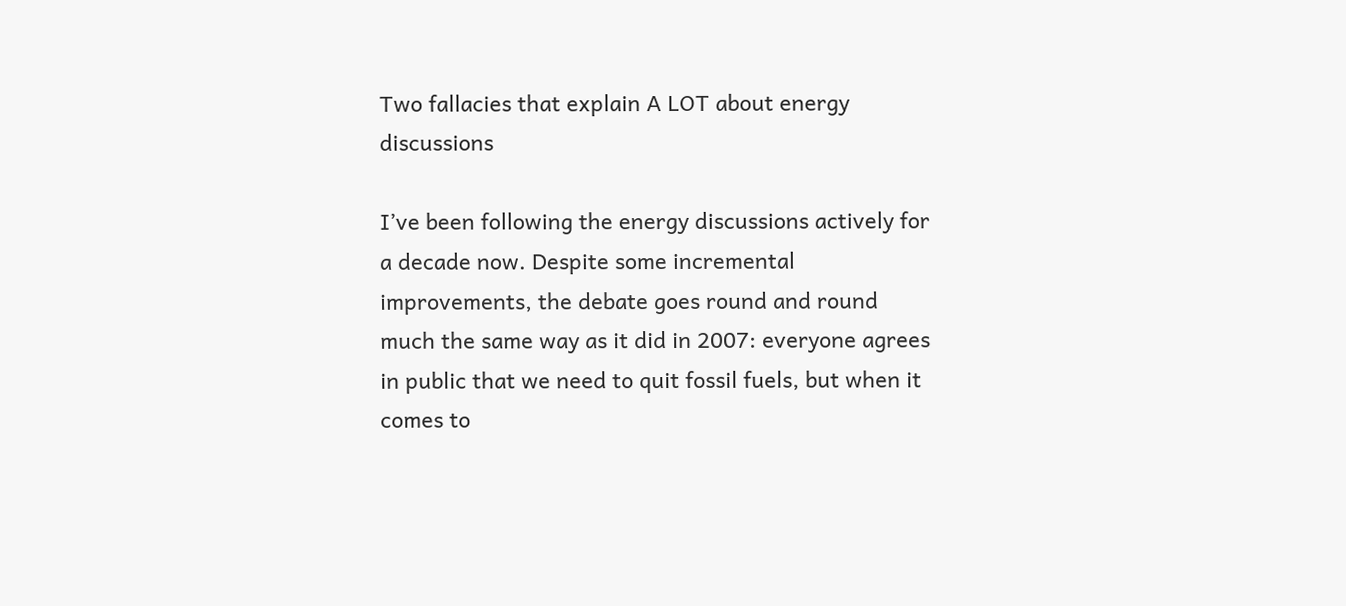Two fallacies that explain A LOT about energy discussions

I’ve been following the energy discussions actively for a decade now. Despite some incremental improvements, the debate goes round and round much the same way as it did in 2007: everyone agrees in public that we need to quit fossil fuels, but when it comes to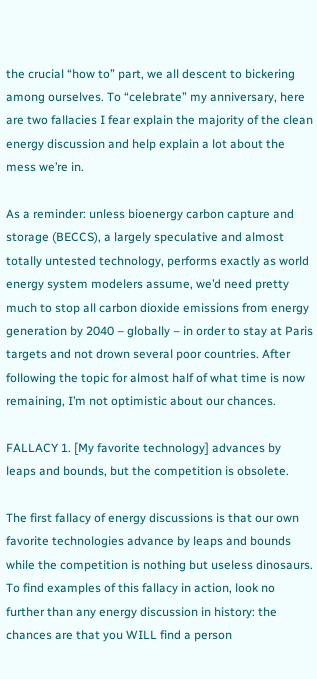the crucial “how to” part, we all descent to bickering among ourselves. To “celebrate” my anniversary, here are two fallacies I fear explain the majority of the clean energy discussion and help explain a lot about the mess we’re in.

As a reminder: unless bioenergy carbon capture and storage (BECCS), a largely speculative and almost totally untested technology, performs exactly as world energy system modelers assume, we’d need pretty much to stop all carbon dioxide emissions from energy generation by 2040 – globally – in order to stay at Paris targets and not drown several poor countries. After following the topic for almost half of what time is now remaining, I’m not optimistic about our chances.

FALLACY 1. [My favorite technology] advances by leaps and bounds, but the competition is obsolete.

The first fallacy of energy discussions is that our own favorite technologies advance by leaps and bounds while the competition is nothing but useless dinosaurs. To find examples of this fallacy in action, look no further than any energy discussion in history: the chances are that you WILL find a person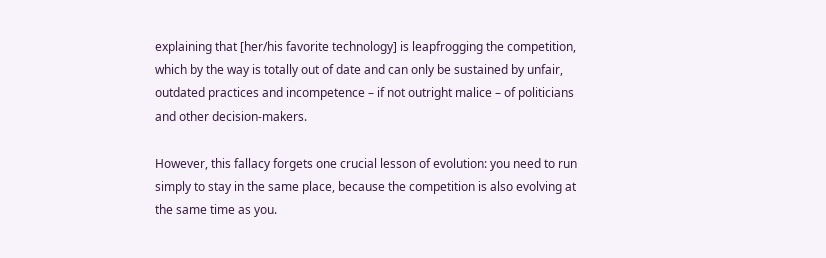explaining that [her/his favorite technology] is leapfrogging the competition, which by the way is totally out of date and can only be sustained by unfair, outdated practices and incompetence – if not outright malice – of politicians and other decision-makers.

However, this fallacy forgets one crucial lesson of evolution: you need to run simply to stay in the same place, because the competition is also evolving at the same time as you.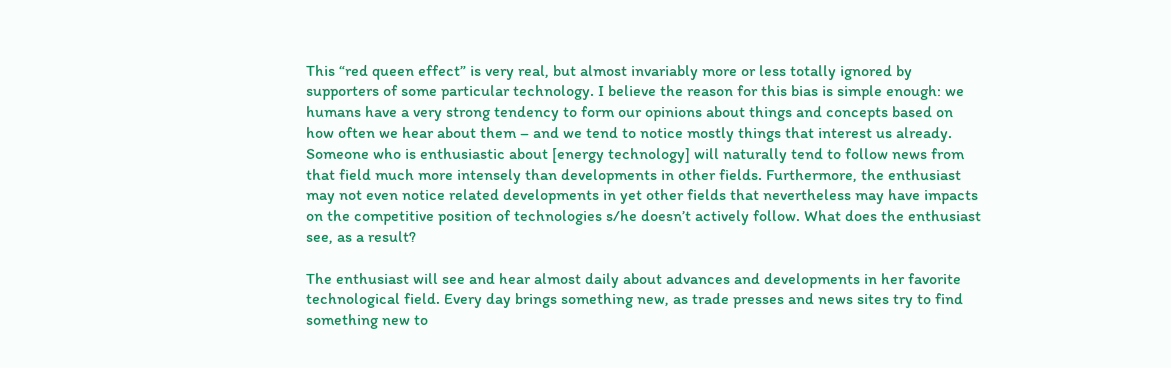This “red queen effect” is very real, but almost invariably more or less totally ignored by supporters of some particular technology. I believe the reason for this bias is simple enough: we humans have a very strong tendency to form our opinions about things and concepts based on how often we hear about them – and we tend to notice mostly things that interest us already. Someone who is enthusiastic about [energy technology] will naturally tend to follow news from that field much more intensely than developments in other fields. Furthermore, the enthusiast may not even notice related developments in yet other fields that nevertheless may have impacts on the competitive position of technologies s/he doesn’t actively follow. What does the enthusiast see, as a result?

The enthusiast will see and hear almost daily about advances and developments in her favorite technological field. Every day brings something new, as trade presses and news sites try to find something new to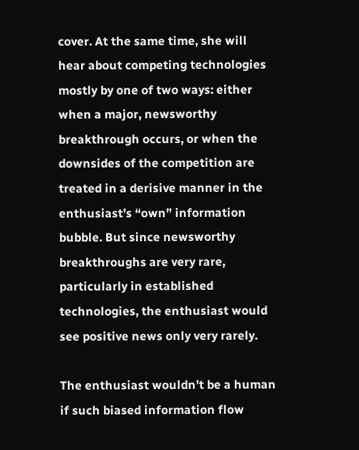cover. At the same time, she will hear about competing technologies mostly by one of two ways: either when a major, newsworthy breakthrough occurs, or when the downsides of the competition are treated in a derisive manner in the enthusiast’s “own” information bubble. But since newsworthy breakthroughs are very rare, particularly in established technologies, the enthusiast would see positive news only very rarely.

The enthusiast wouldn’t be a human if such biased information flow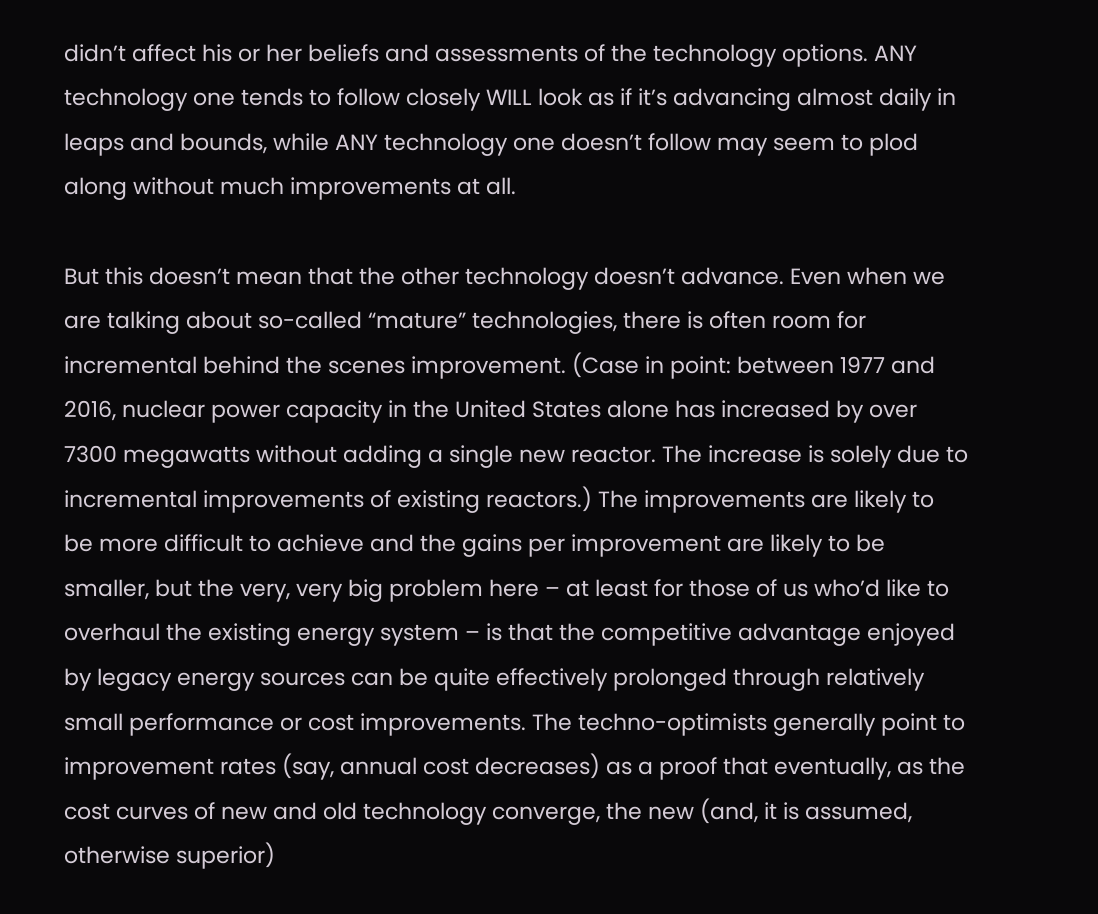didn’t affect his or her beliefs and assessments of the technology options. ANY technology one tends to follow closely WILL look as if it’s advancing almost daily in leaps and bounds, while ANY technology one doesn’t follow may seem to plod along without much improvements at all.

But this doesn’t mean that the other technology doesn’t advance. Even when we are talking about so-called “mature” technologies, there is often room for incremental behind the scenes improvement. (Case in point: between 1977 and 2016, nuclear power capacity in the United States alone has increased by over 7300 megawatts without adding a single new reactor. The increase is solely due to incremental improvements of existing reactors.) The improvements are likely to be more difficult to achieve and the gains per improvement are likely to be smaller, but the very, very big problem here – at least for those of us who’d like to overhaul the existing energy system – is that the competitive advantage enjoyed by legacy energy sources can be quite effectively prolonged through relatively small performance or cost improvements. The techno-optimists generally point to improvement rates (say, annual cost decreases) as a proof that eventually, as the cost curves of new and old technology converge, the new (and, it is assumed, otherwise superior)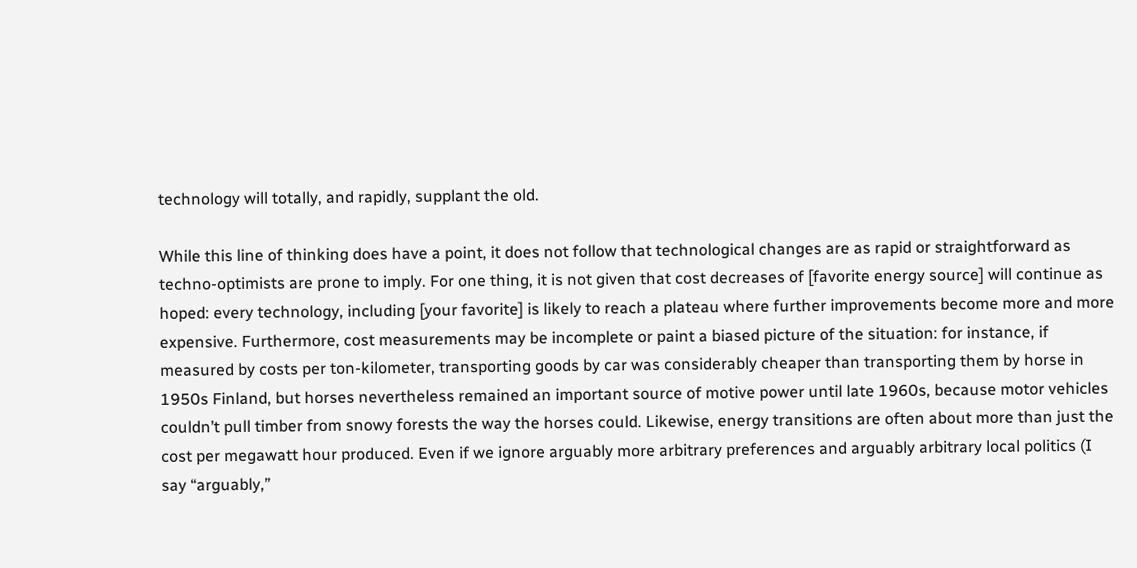technology will totally, and rapidly, supplant the old.

While this line of thinking does have a point, it does not follow that technological changes are as rapid or straightforward as techno-optimists are prone to imply. For one thing, it is not given that cost decreases of [favorite energy source] will continue as hoped: every technology, including [your favorite] is likely to reach a plateau where further improvements become more and more expensive. Furthermore, cost measurements may be incomplete or paint a biased picture of the situation: for instance, if measured by costs per ton-kilometer, transporting goods by car was considerably cheaper than transporting them by horse in 1950s Finland, but horses nevertheless remained an important source of motive power until late 1960s, because motor vehicles couldn’t pull timber from snowy forests the way the horses could. Likewise, energy transitions are often about more than just the cost per megawatt hour produced. Even if we ignore arguably more arbitrary preferences and arguably arbitrary local politics (I say “arguably,”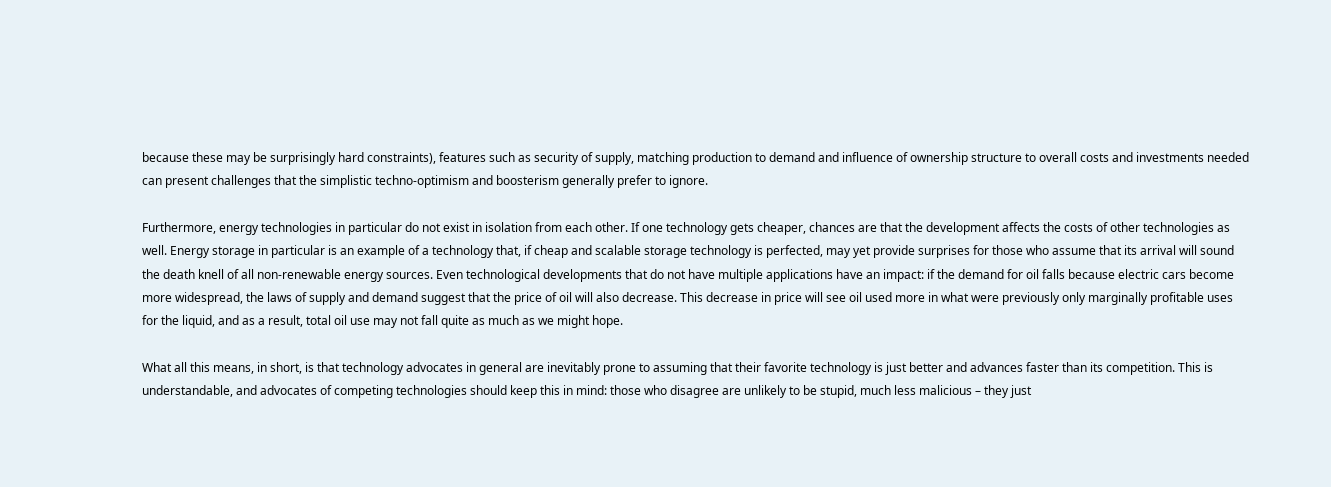because these may be surprisingly hard constraints), features such as security of supply, matching production to demand and influence of ownership structure to overall costs and investments needed can present challenges that the simplistic techno-optimism and boosterism generally prefer to ignore.

Furthermore, energy technologies in particular do not exist in isolation from each other. If one technology gets cheaper, chances are that the development affects the costs of other technologies as well. Energy storage in particular is an example of a technology that, if cheap and scalable storage technology is perfected, may yet provide surprises for those who assume that its arrival will sound the death knell of all non-renewable energy sources. Even technological developments that do not have multiple applications have an impact: if the demand for oil falls because electric cars become more widespread, the laws of supply and demand suggest that the price of oil will also decrease. This decrease in price will see oil used more in what were previously only marginally profitable uses for the liquid, and as a result, total oil use may not fall quite as much as we might hope.

What all this means, in short, is that technology advocates in general are inevitably prone to assuming that their favorite technology is just better and advances faster than its competition. This is understandable, and advocates of competing technologies should keep this in mind: those who disagree are unlikely to be stupid, much less malicious – they just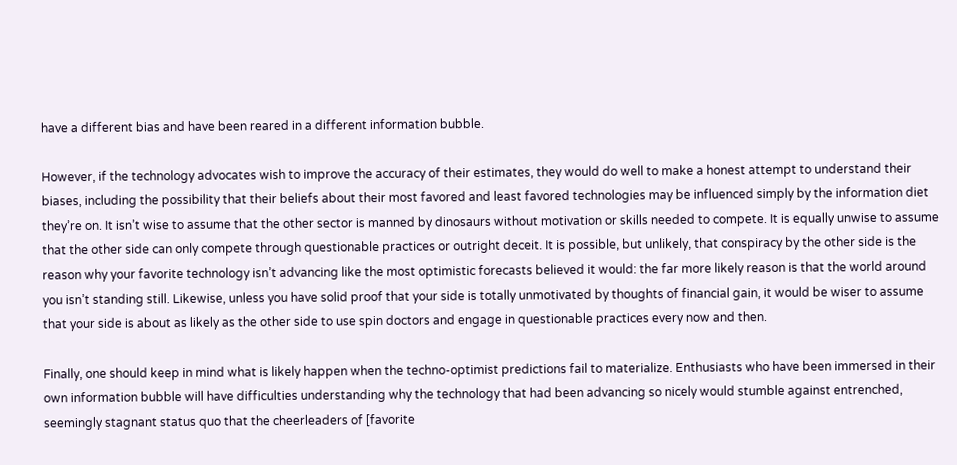have a different bias and have been reared in a different information bubble.

However, if the technology advocates wish to improve the accuracy of their estimates, they would do well to make a honest attempt to understand their biases, including the possibility that their beliefs about their most favored and least favored technologies may be influenced simply by the information diet they’re on. It isn’t wise to assume that the other sector is manned by dinosaurs without motivation or skills needed to compete. It is equally unwise to assume that the other side can only compete through questionable practices or outright deceit. It is possible, but unlikely, that conspiracy by the other side is the reason why your favorite technology isn’t advancing like the most optimistic forecasts believed it would: the far more likely reason is that the world around you isn’t standing still. Likewise, unless you have solid proof that your side is totally unmotivated by thoughts of financial gain, it would be wiser to assume that your side is about as likely as the other side to use spin doctors and engage in questionable practices every now and then.

Finally, one should keep in mind what is likely happen when the techno-optimist predictions fail to materialize. Enthusiasts who have been immersed in their own information bubble will have difficulties understanding why the technology that had been advancing so nicely would stumble against entrenched, seemingly stagnant status quo that the cheerleaders of [favorite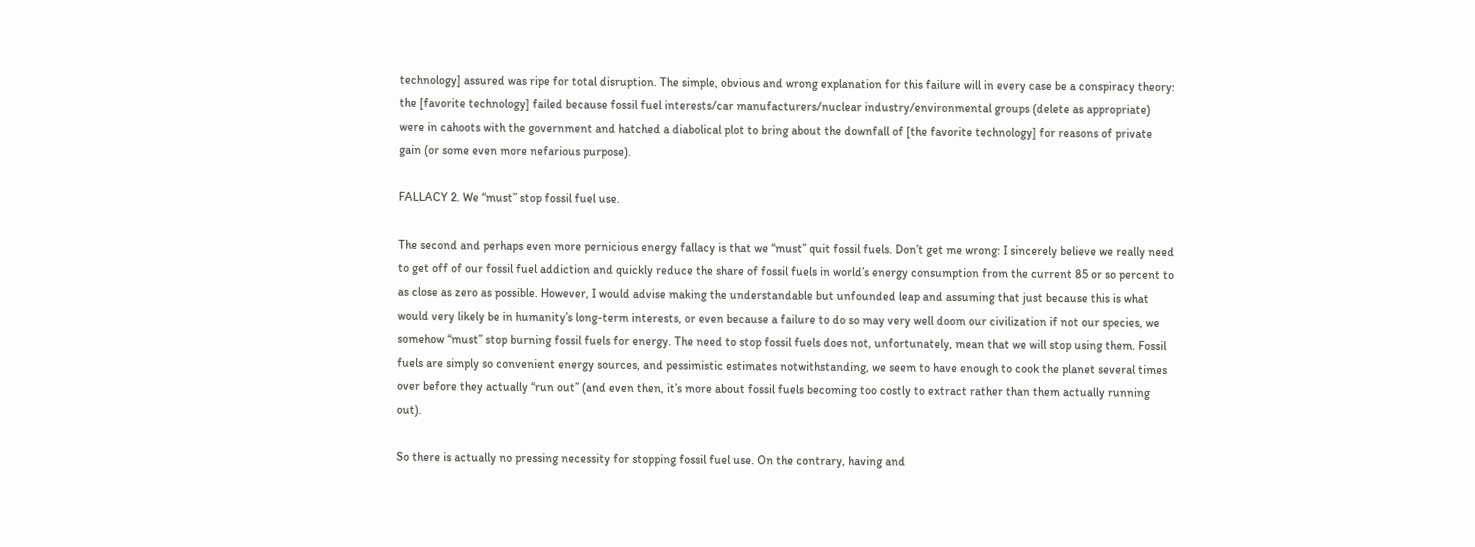technology] assured was ripe for total disruption. The simple, obvious and wrong explanation for this failure will in every case be a conspiracy theory: the [favorite technology] failed because fossil fuel interests/car manufacturers/nuclear industry/environmental groups (delete as appropriate) were in cahoots with the government and hatched a diabolical plot to bring about the downfall of [the favorite technology] for reasons of private gain (or some even more nefarious purpose).

FALLACY 2. We “must” stop fossil fuel use.

The second and perhaps even more pernicious energy fallacy is that we “must” quit fossil fuels. Don’t get me wrong: I sincerely believe we really need to get off of our fossil fuel addiction and quickly reduce the share of fossil fuels in world’s energy consumption from the current 85 or so percent to as close as zero as possible. However, I would advise making the understandable but unfounded leap and assuming that just because this is what would very likely be in humanity’s long-term interests, or even because a failure to do so may very well doom our civilization if not our species, we somehow “must” stop burning fossil fuels for energy. The need to stop fossil fuels does not, unfortunately, mean that we will stop using them. Fossil fuels are simply so convenient energy sources, and pessimistic estimates notwithstanding, we seem to have enough to cook the planet several times over before they actually “run out” (and even then, it’s more about fossil fuels becoming too costly to extract rather than them actually running out).

So there is actually no pressing necessity for stopping fossil fuel use. On the contrary, having and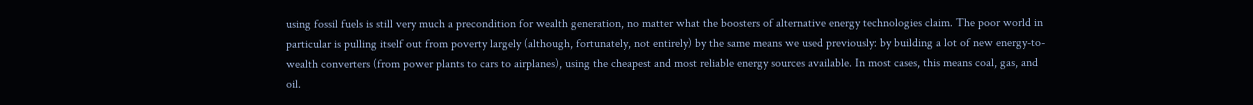using fossil fuels is still very much a precondition for wealth generation, no matter what the boosters of alternative energy technologies claim. The poor world in particular is pulling itself out from poverty largely (although, fortunately, not entirely) by the same means we used previously: by building a lot of new energy-to-wealth converters (from power plants to cars to airplanes), using the cheapest and most reliable energy sources available. In most cases, this means coal, gas, and oil.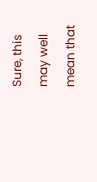Sure, this may well mean that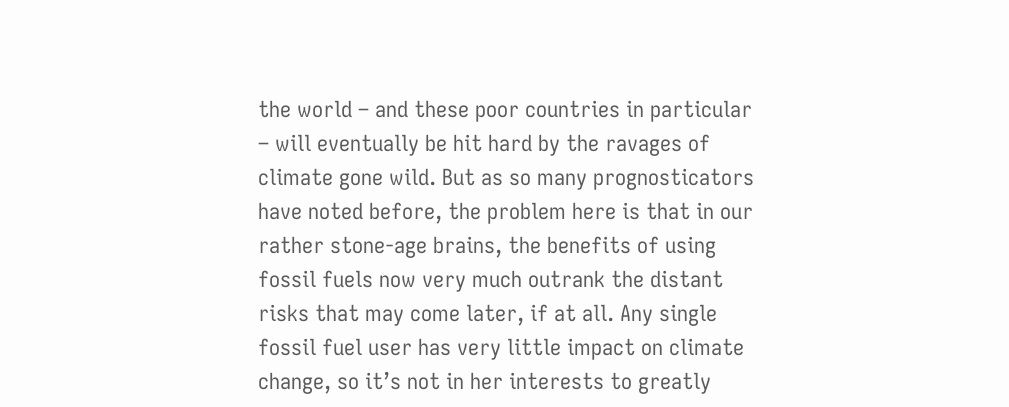the world – and these poor countries in particular – will eventually be hit hard by the ravages of climate gone wild. But as so many prognosticators have noted before, the problem here is that in our rather stone-age brains, the benefits of using fossil fuels now very much outrank the distant risks that may come later, if at all. Any single fossil fuel user has very little impact on climate change, so it’s not in her interests to greatly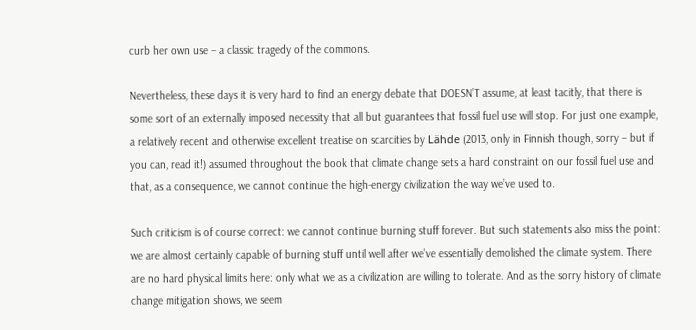curb her own use – a classic tragedy of the commons.

Nevertheless, these days it is very hard to find an energy debate that DOESN’T assume, at least tacitly, that there is some sort of an externally imposed necessity that all but guarantees that fossil fuel use will stop. For just one example, a relatively recent and otherwise excellent treatise on scarcities by Lähde (2013, only in Finnish though, sorry – but if you can, read it!) assumed throughout the book that climate change sets a hard constraint on our fossil fuel use and that, as a consequence, we cannot continue the high-energy civilization the way we’ve used to.

Such criticism is of course correct: we cannot continue burning stuff forever. But such statements also miss the point: we are almost certainly capable of burning stuff until well after we’ve essentially demolished the climate system. There are no hard physical limits here: only what we as a civilization are willing to tolerate. And as the sorry history of climate change mitigation shows, we seem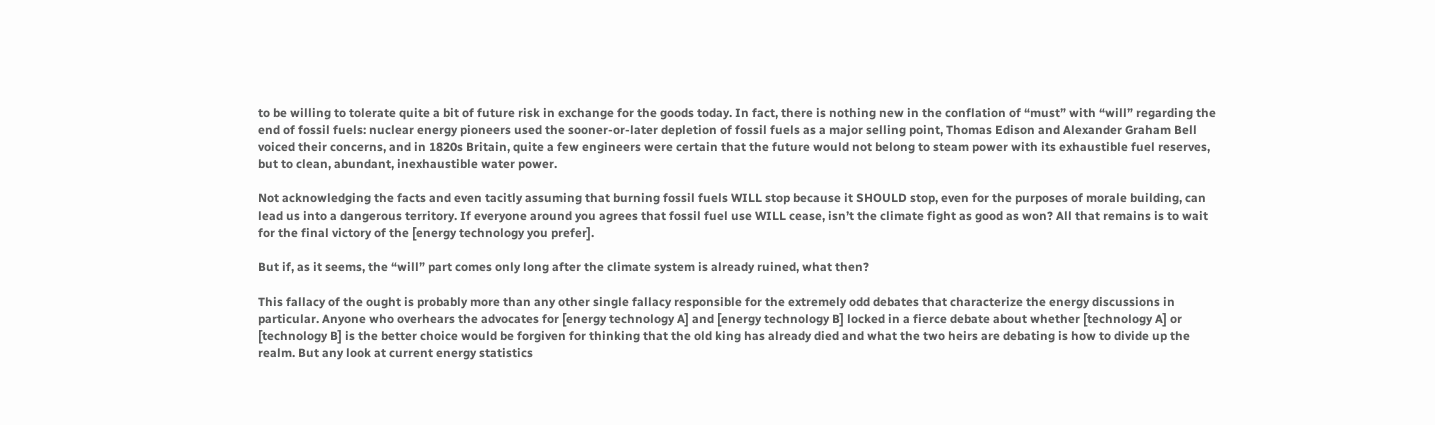to be willing to tolerate quite a bit of future risk in exchange for the goods today. In fact, there is nothing new in the conflation of “must” with “will” regarding the end of fossil fuels: nuclear energy pioneers used the sooner-or-later depletion of fossil fuels as a major selling point, Thomas Edison and Alexander Graham Bell voiced their concerns, and in 1820s Britain, quite a few engineers were certain that the future would not belong to steam power with its exhaustible fuel reserves, but to clean, abundant, inexhaustible water power.

Not acknowledging the facts and even tacitly assuming that burning fossil fuels WILL stop because it SHOULD stop, even for the purposes of morale building, can lead us into a dangerous territory. If everyone around you agrees that fossil fuel use WILL cease, isn’t the climate fight as good as won? All that remains is to wait for the final victory of the [energy technology you prefer].

But if, as it seems, the “will” part comes only long after the climate system is already ruined, what then?

This fallacy of the ought is probably more than any other single fallacy responsible for the extremely odd debates that characterize the energy discussions in particular. Anyone who overhears the advocates for [energy technology A] and [energy technology B] locked in a fierce debate about whether [technology A] or [technology B] is the better choice would be forgiven for thinking that the old king has already died and what the two heirs are debating is how to divide up the realm. But any look at current energy statistics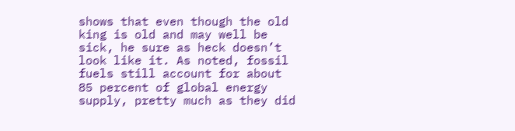shows that even though the old king is old and may well be sick, he sure as heck doesn’t look like it. As noted, fossil fuels still account for about 85 percent of global energy supply, pretty much as they did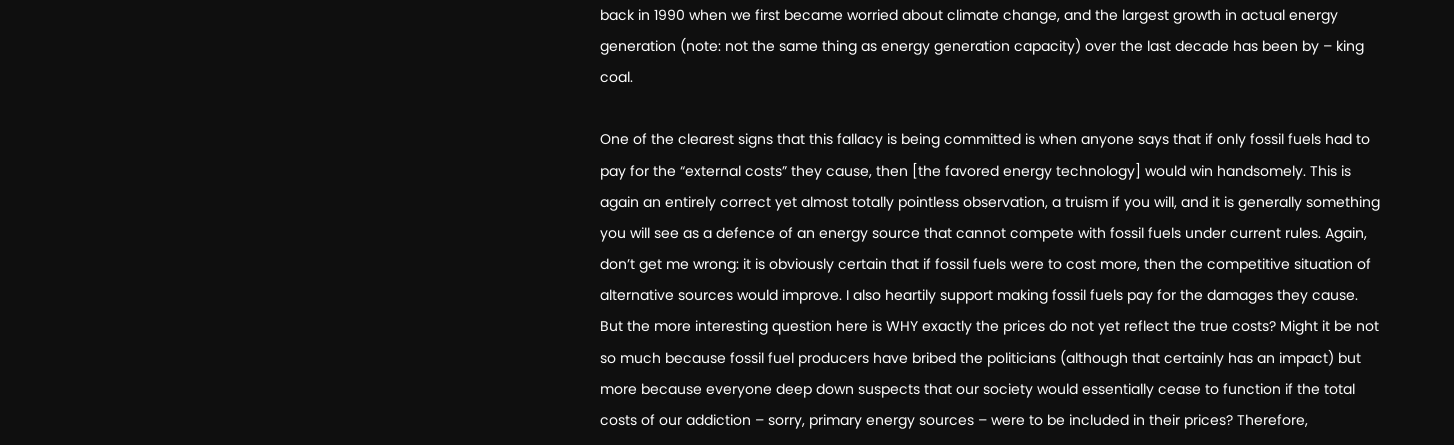back in 1990 when we first became worried about climate change, and the largest growth in actual energy generation (note: not the same thing as energy generation capacity) over the last decade has been by – king coal.

One of the clearest signs that this fallacy is being committed is when anyone says that if only fossil fuels had to pay for the “external costs” they cause, then [the favored energy technology] would win handsomely. This is again an entirely correct yet almost totally pointless observation, a truism if you will, and it is generally something you will see as a defence of an energy source that cannot compete with fossil fuels under current rules. Again, don’t get me wrong: it is obviously certain that if fossil fuels were to cost more, then the competitive situation of alternative sources would improve. I also heartily support making fossil fuels pay for the damages they cause. But the more interesting question here is WHY exactly the prices do not yet reflect the true costs? Might it be not so much because fossil fuel producers have bribed the politicians (although that certainly has an impact) but more because everyone deep down suspects that our society would essentially cease to function if the total costs of our addiction – sorry, primary energy sources – were to be included in their prices? Therefore,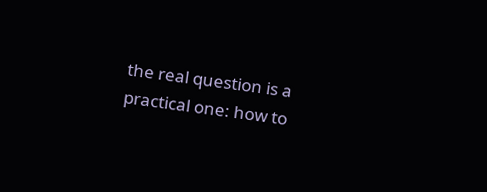the real question is a practical one: how to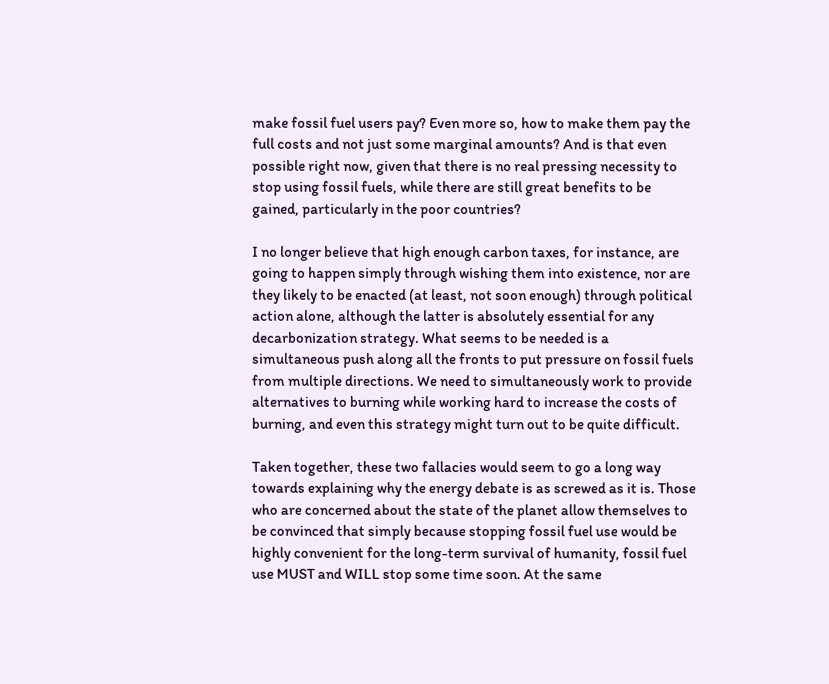make fossil fuel users pay? Even more so, how to make them pay the full costs and not just some marginal amounts? And is that even possible right now, given that there is no real pressing necessity to stop using fossil fuels, while there are still great benefits to be gained, particularly in the poor countries?

I no longer believe that high enough carbon taxes, for instance, are going to happen simply through wishing them into existence, nor are they likely to be enacted (at least, not soon enough) through political action alone, although the latter is absolutely essential for any decarbonization strategy. What seems to be needed is a simultaneous push along all the fronts to put pressure on fossil fuels from multiple directions. We need to simultaneously work to provide alternatives to burning while working hard to increase the costs of burning, and even this strategy might turn out to be quite difficult.

Taken together, these two fallacies would seem to go a long way towards explaining why the energy debate is as screwed as it is. Those who are concerned about the state of the planet allow themselves to be convinced that simply because stopping fossil fuel use would be highly convenient for the long-term survival of humanity, fossil fuel use MUST and WILL stop some time soon. At the same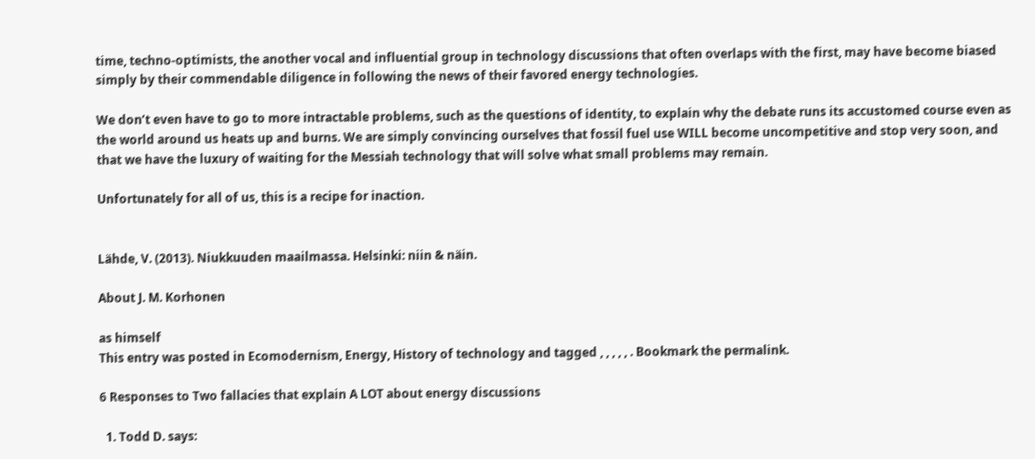time, techno-optimists, the another vocal and influential group in technology discussions that often overlaps with the first, may have become biased simply by their commendable diligence in following the news of their favored energy technologies.

We don’t even have to go to more intractable problems, such as the questions of identity, to explain why the debate runs its accustomed course even as the world around us heats up and burns. We are simply convincing ourselves that fossil fuel use WILL become uncompetitive and stop very soon, and that we have the luxury of waiting for the Messiah technology that will solve what small problems may remain.

Unfortunately for all of us, this is a recipe for inaction.


Lähde, V. (2013). Niukkuuden maailmassa. Helsinki: niin & näin.

About J. M. Korhonen

as himself
This entry was posted in Ecomodernism, Energy, History of technology and tagged , , , , , . Bookmark the permalink.

6 Responses to Two fallacies that explain A LOT about energy discussions

  1. Todd D. says: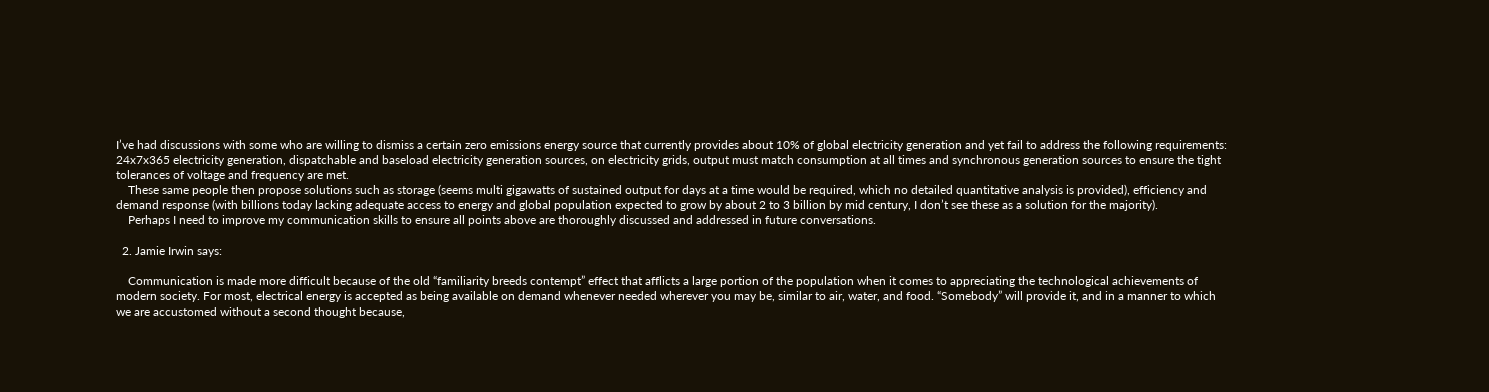I’ve had discussions with some who are willing to dismiss a certain zero emissions energy source that currently provides about 10% of global electricity generation and yet fail to address the following requirements: 24x7x365 electricity generation, dispatchable and baseload electricity generation sources, on electricity grids, output must match consumption at all times and synchronous generation sources to ensure the tight tolerances of voltage and frequency are met.
    These same people then propose solutions such as storage (seems multi gigawatts of sustained output for days at a time would be required, which no detailed quantitative analysis is provided), efficiency and demand response (with billions today lacking adequate access to energy and global population expected to grow by about 2 to 3 billion by mid century, I don’t see these as a solution for the majority).
    Perhaps I need to improve my communication skills to ensure all points above are thoroughly discussed and addressed in future conversations.

  2. Jamie Irwin says:

    Communication is made more difficult because of the old “familiarity breeds contempt” effect that afflicts a large portion of the population when it comes to appreciating the technological achievements of modern society. For most, electrical energy is accepted as being available on demand whenever needed wherever you may be, similar to air, water, and food. “Somebody” will provide it, and in a manner to which we are accustomed without a second thought because,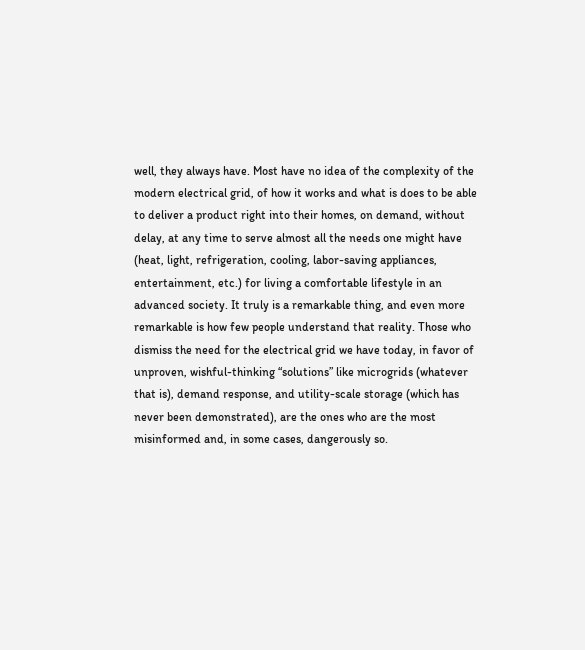well, they always have. Most have no idea of the complexity of the modern electrical grid, of how it works and what is does to be able to deliver a product right into their homes, on demand, without delay, at any time to serve almost all the needs one might have (heat, light, refrigeration, cooling, labor-saving appliances, entertainment, etc.) for living a comfortable lifestyle in an advanced society. It truly is a remarkable thing, and even more remarkable is how few people understand that reality. Those who dismiss the need for the electrical grid we have today, in favor of unproven, wishful-thinking “solutions” like microgrids (whatever that is), demand response, and utility-scale storage (which has never been demonstrated), are the ones who are the most misinformed and, in some cases, dangerously so.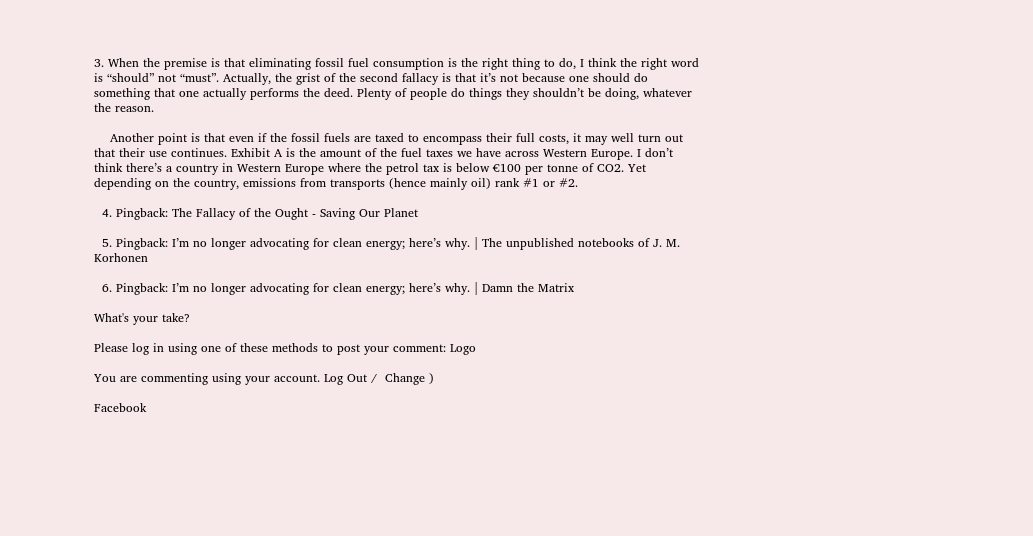3. When the premise is that eliminating fossil fuel consumption is the right thing to do, I think the right word is “should” not “must”. Actually, the grist of the second fallacy is that it’s not because one should do something that one actually performs the deed. Plenty of people do things they shouldn’t be doing, whatever the reason.

    Another point is that even if the fossil fuels are taxed to encompass their full costs, it may well turn out that their use continues. Exhibit A is the amount of the fuel taxes we have across Western Europe. I don’t think there’s a country in Western Europe where the petrol tax is below €100 per tonne of CO2. Yet depending on the country, emissions from transports (hence mainly oil) rank #1 or #2.

  4. Pingback: The Fallacy of the Ought - Saving Our Planet

  5. Pingback: I’m no longer advocating for clean energy; here’s why. | The unpublished notebooks of J. M. Korhonen

  6. Pingback: I’m no longer advocating for clean energy; here’s why. | Damn the Matrix

What's your take?

Please log in using one of these methods to post your comment: Logo

You are commenting using your account. Log Out /  Change )

Facebook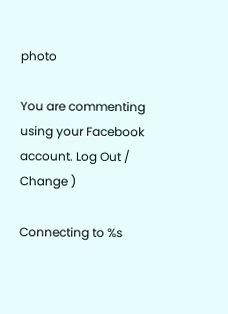photo

You are commenting using your Facebook account. Log Out /  Change )

Connecting to %s